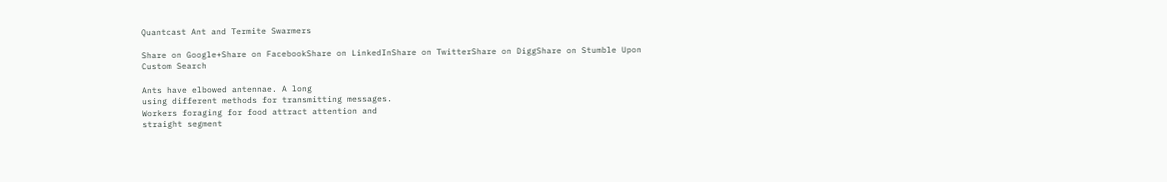Quantcast Ant and Termite Swarmers

Share on Google+Share on FacebookShare on LinkedInShare on TwitterShare on DiggShare on Stumble Upon
Custom Search

Ants have elbowed antennae. A long
using different methods for transmitting messages.
Workers foraging for food attract attention and
straight segment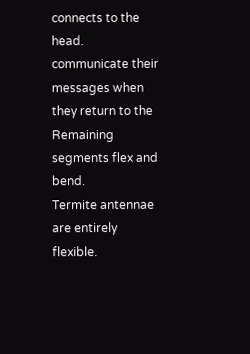connects to the head.
communicate their messages when they return to the
Remaining segments flex and bend.
Termite antennae are entirely flexible.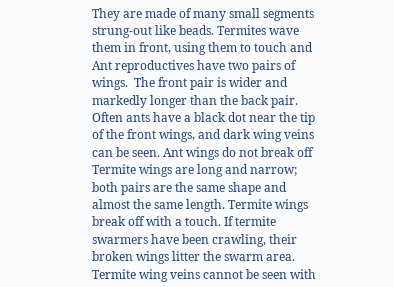They are made of many small segments
strung-out like beads. Termites wave
them in front, using them to touch and
Ant reproductives have two pairs of
wings.  The front pair is wider and
markedly longer than the back pair.
Often ants have a black dot near the tip
of the front wings, and dark wing veins
can be seen. Ant wings do not break off
Termite wings are long and narrow;
both pairs are the same shape and
almost the same length. Termite wings
break off with a touch. If termite
swarmers have been crawling, their
broken wings litter the swarm area.
Termite wing veins cannot be seen with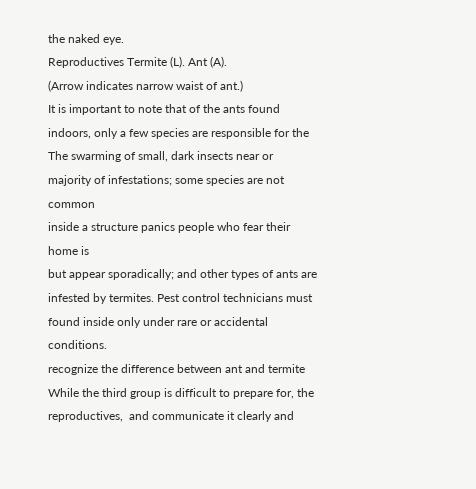the naked eye.
Reproductives Termite (L). Ant (A).
(Arrow indicates narrow waist of ant.)
It is important to note that of the ants found
indoors, only a few species are responsible for the
The swarming of small, dark insects near or
majority of infestations; some species are not common
inside a structure panics people who fear their home is
but appear sporadically; and other types of ants are
infested by termites. Pest control technicians must
found inside only under rare or accidental conditions.
recognize the difference between ant and termite
While the third group is difficult to prepare for, the
reproductives,  and communicate it clearly and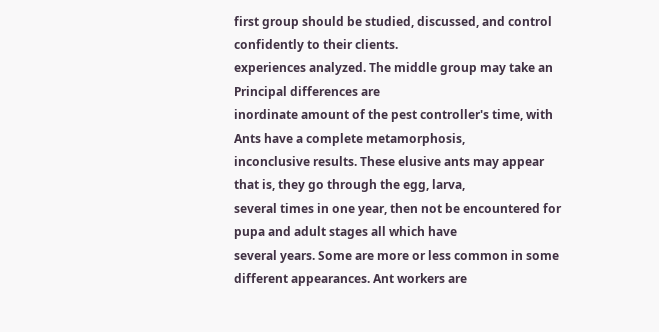first group should be studied, discussed, and control
confidently to their clients.
experiences analyzed. The middle group may take an
Principal differences are
inordinate amount of the pest controller's time, with
Ants have a complete metamorphosis,
inconclusive results. These elusive ants may appear
that is, they go through the egg, larva,
several times in one year, then not be encountered for
pupa and adult stages all which have
several years. Some are more or less common in some
different appearances. Ant workers are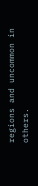regions and uncommon in others.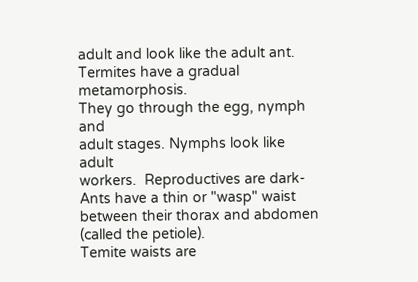adult and look like the adult ant.
Termites have a gradual metamorphosis.
They go through the egg, nymph and
adult stages. Nymphs look like adult
workers.  Reproductives are dark-
Ants have a thin or "wasp" waist
between their thorax and abdomen
(called the petiole).
Temite waists are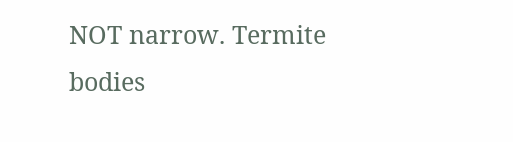NOT narrow. Termite
bodies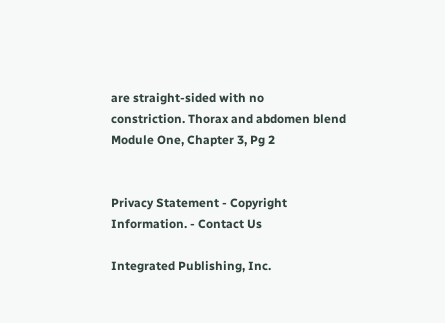are straight-sided with no
constriction. Thorax and abdomen blend
Module One, Chapter 3, Pg 2


Privacy Statement - Copyright Information. - Contact Us

Integrated Publishing, Inc.